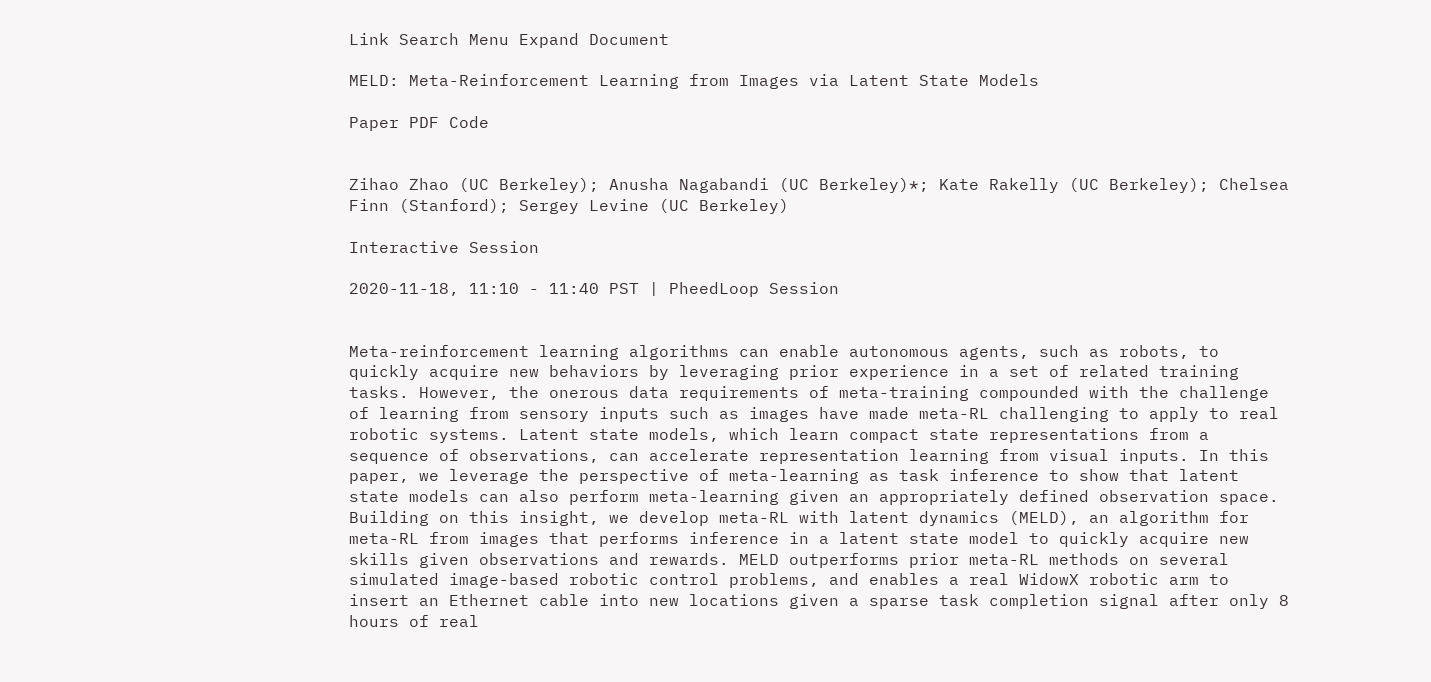Link Search Menu Expand Document

MELD: Meta-Reinforcement Learning from Images via Latent State Models

Paper PDF Code


Zihao Zhao (UC Berkeley); Anusha Nagabandi (UC Berkeley)*; Kate Rakelly (UC Berkeley); Chelsea Finn (Stanford); Sergey Levine (UC Berkeley)

Interactive Session

2020-11-18, 11:10 - 11:40 PST | PheedLoop Session


Meta-reinforcement learning algorithms can enable autonomous agents, such as robots, to quickly acquire new behaviors by leveraging prior experience in a set of related training tasks. However, the onerous data requirements of meta-training compounded with the challenge of learning from sensory inputs such as images have made meta-RL challenging to apply to real robotic systems. Latent state models, which learn compact state representations from a sequence of observations, can accelerate representation learning from visual inputs. In this paper, we leverage the perspective of meta-learning as task inference to show that latent state models can also perform meta-learning given an appropriately defined observation space. Building on this insight, we develop meta-RL with latent dynamics (MELD), an algorithm for meta-RL from images that performs inference in a latent state model to quickly acquire new skills given observations and rewards. MELD outperforms prior meta-RL methods on several simulated image-based robotic control problems, and enables a real WidowX robotic arm to insert an Ethernet cable into new locations given a sparse task completion signal after only 8 hours of real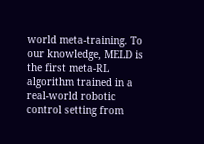world meta-training. To our knowledge, MELD is the first meta-RL algorithm trained in a real-world robotic control setting from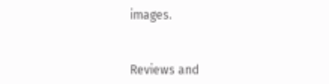images.


Reviews and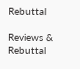Rebuttal

Reviews & Rebuttal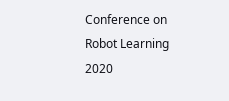Conference on Robot Learning 2020